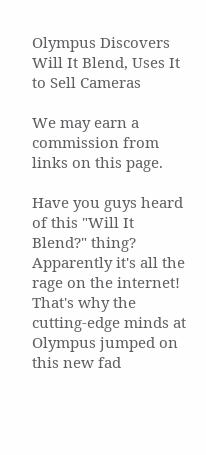Olympus Discovers Will It Blend, Uses It to Sell Cameras

We may earn a commission from links on this page.

Have you guys heard of this "Will It Blend?" thing? Apparently it's all the rage on the internet! That's why the cutting-edge minds at Olympus jumped on this new fad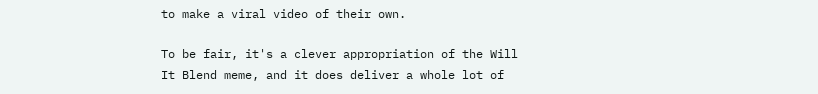to make a viral video of their own.

To be fair, it's a clever appropriation of the Will It Blend meme, and it does deliver a whole lot of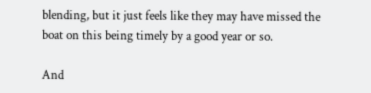blending, but it just feels like they may have missed the boat on this being timely by a good year or so.

And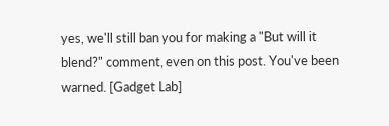yes, we'll still ban you for making a "But will it blend?" comment, even on this post. You've been warned. [Gadget Lab]